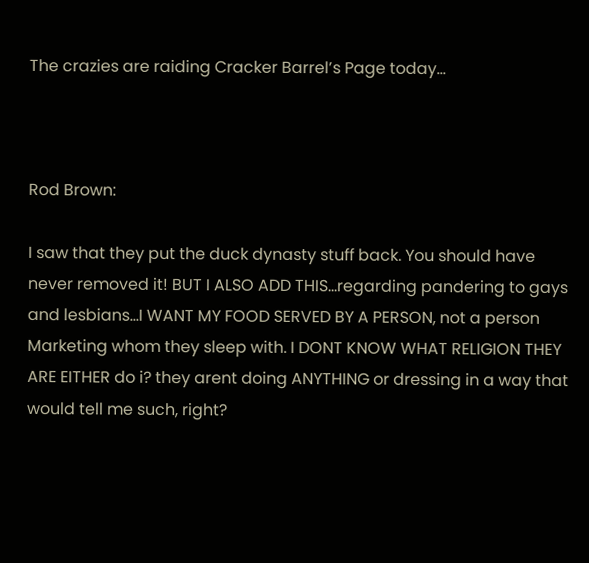The crazies are raiding Cracker Barrel’s Page today…



Rod Brown:

I saw that they put the duck dynasty stuff back. You should have never removed it! BUT I ALSO ADD THIS…regarding pandering to gays and lesbians…I WANT MY FOOD SERVED BY A PERSON, not a person Marketing whom they sleep with. I DONT KNOW WHAT RELIGION THEY ARE EITHER do i? they arent doing ANYTHING or dressing in a way that would tell me such, right?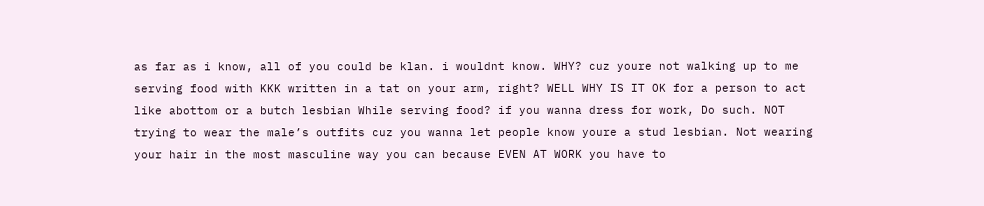as far as i know, all of you could be klan. i wouldnt know. WHY? cuz youre not walking up to me serving food with KKK written in a tat on your arm, right? WELL WHY IS IT OK for a person to act like abottom or a butch lesbian While serving food? if you wanna dress for work, Do such. NOT trying to wear the male’s outfits cuz you wanna let people know youre a stud lesbian. Not wearing your hair in the most masculine way you can because EVEN AT WORK you have to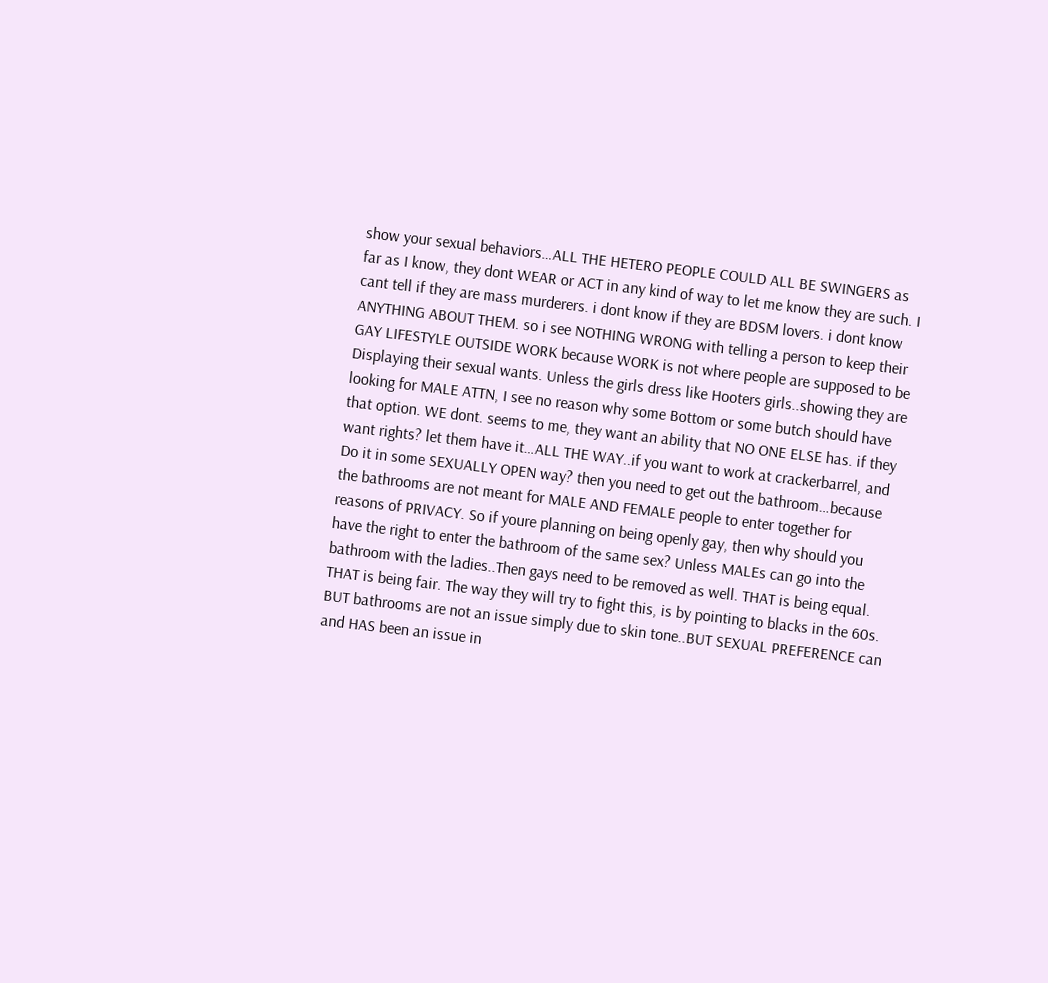show your sexual behaviors…ALL THE HETERO PEOPLE COULD ALL BE SWINGERS as far as I know, they dont WEAR or ACT in any kind of way to let me know they are such. I cant tell if they are mass murderers. i dont know if they are BDSM lovers. i dont know ANYTHING ABOUT THEM. so i see NOTHING WRONG with telling a person to keep their GAY LIFESTYLE OUTSIDE WORK because WORK is not where people are supposed to be Displaying their sexual wants. Unless the girls dress like Hooters girls..showing they are looking for MALE ATTN, I see no reason why some Bottom or some butch should have that option. WE dont. seems to me, they want an ability that NO ONE ELSE has. if they want rights? let them have it…ALL THE WAY..if you want to work at crackerbarrel, and Do it in some SEXUALLY OPEN way? then you need to get out the bathroom…because the bathrooms are not meant for MALE AND FEMALE people to enter together for reasons of PRIVACY. So if youre planning on being openly gay, then why should you have the right to enter the bathroom of the same sex? Unless MALEs can go into the bathroom with the ladies..Then gays need to be removed as well. THAT is being equal. THAT is being fair. The way they will try to fight this, is by pointing to blacks in the 60s. BUT bathrooms are not an issue simply due to skin tone..BUT SEXUAL PREFERENCE can and HAS been an issue in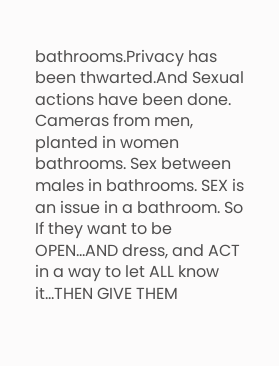bathrooms.Privacy has been thwarted.And Sexual actions have been done. Cameras from men, planted in women bathrooms. Sex between males in bathrooms. SEX is an issue in a bathroom. So If they want to be OPEN…AND dress, and ACT in a way to let ALL know it…THEN GIVE THEM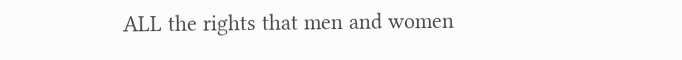ALL the rights that men and women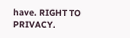have. RIGHT TO PRIVACY.